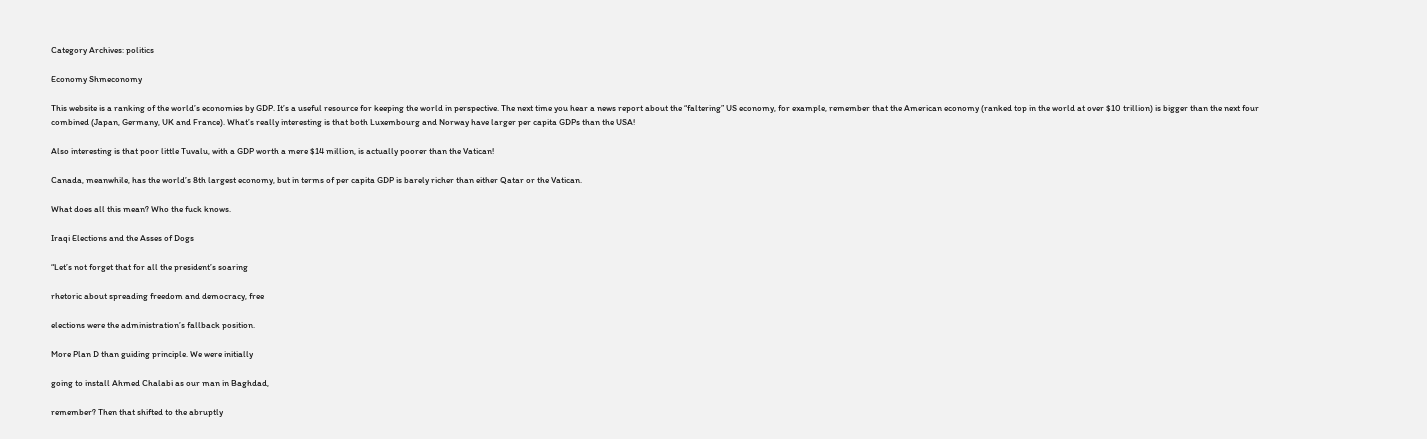Category Archives: politics

Economy Shmeconomy

This website is a ranking of the world’s economies by GDP. It’s a useful resource for keeping the world in perspective. The next time you hear a news report about the “faltering” US economy, for example, remember that the American economy (ranked top in the world at over $10 trillion) is bigger than the next four combined (Japan, Germany, UK and France). What’s really interesting is that both Luxembourg and Norway have larger per capita GDPs than the USA!

Also interesting is that poor little Tuvalu, with a GDP worth a mere $14 million, is actually poorer than the Vatican!

Canada, meanwhile, has the world’s 8th largest economy, but in terms of per capita GDP is barely richer than either Qatar or the Vatican.

What does all this mean? Who the fuck knows.

Iraqi Elections and the Asses of Dogs

“Let’s not forget that for all the president’s soaring

rhetoric about spreading freedom and democracy, free

elections were the administration’s fallback position.

More Plan D than guiding principle. We were initially

going to install Ahmed Chalabi as our man in Baghdad,

remember? Then that shifted to the abruptly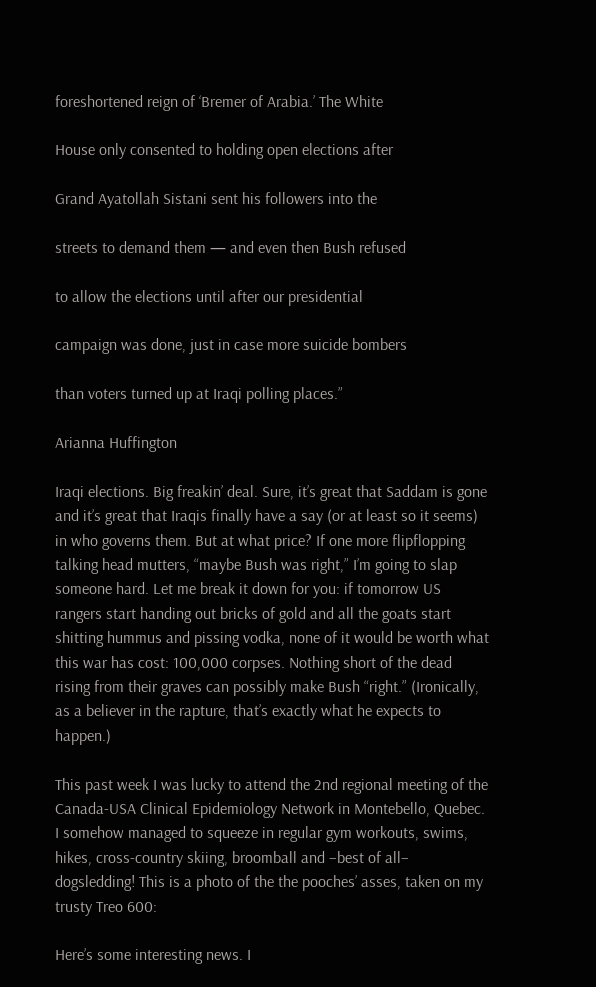foreshortened reign of ‘Bremer of Arabia.’ The White

House only consented to holding open elections after

Grand Ayatollah Sistani sent his followers into the

streets to demand them — and even then Bush refused

to allow the elections until after our presidential

campaign was done, just in case more suicide bombers

than voters turned up at Iraqi polling places.”

Arianna Huffington

Iraqi elections. Big freakin’ deal. Sure, it’s great that Saddam is gone and it’s great that Iraqis finally have a say (or at least so it seems) in who governs them. But at what price? If one more flipflopping talking head mutters, “maybe Bush was right,” I’m going to slap someone hard. Let me break it down for you: if tomorrow US rangers start handing out bricks of gold and all the goats start shitting hummus and pissing vodka, none of it would be worth what this war has cost: 100,000 corpses. Nothing short of the dead rising from their graves can possibly make Bush “right.” (Ironically, as a believer in the rapture, that’s exactly what he expects to happen.)

This past week I was lucky to attend the 2nd regional meeting of the Canada-USA Clinical Epidemiology Network in Montebello, Quebec. I somehow managed to squeeze in regular gym workouts, swims, hikes, cross-country skiing, broomball and –best of all– dogsledding! This is a photo of the the pooches’ asses, taken on my trusty Treo 600:

Here’s some interesting news. I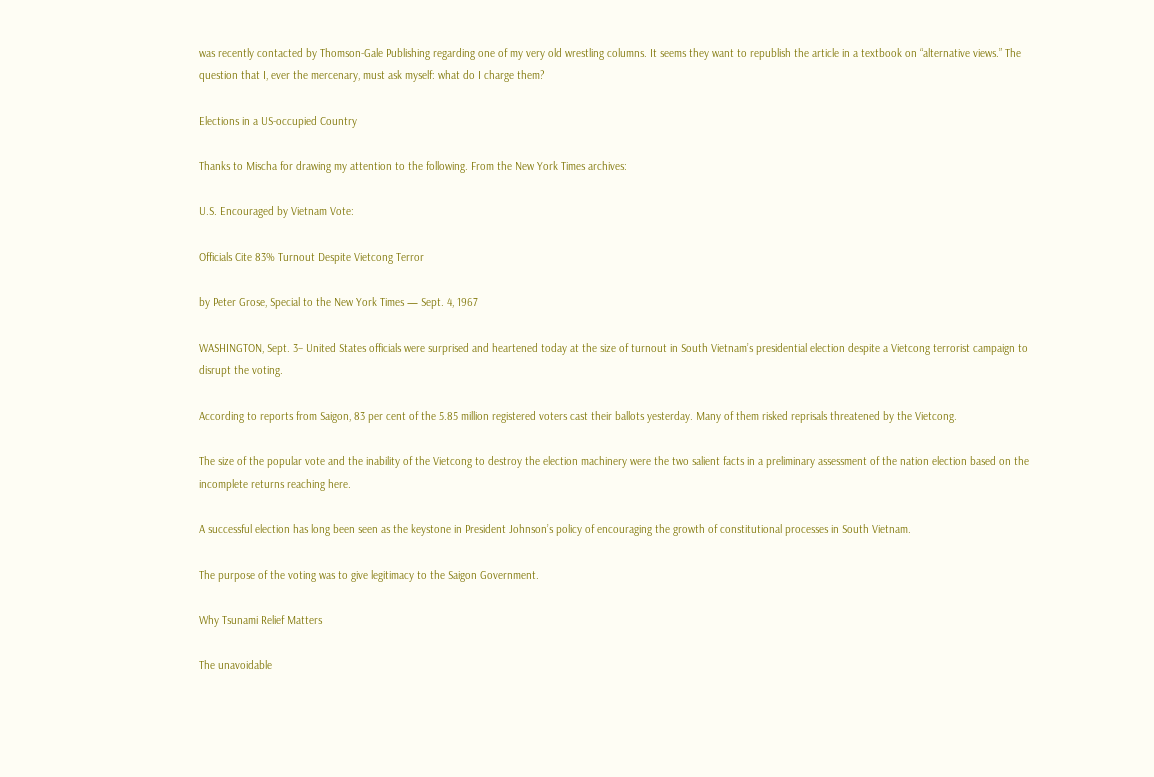was recently contacted by Thomson-Gale Publishing regarding one of my very old wrestling columns. It seems they want to republish the article in a textbook on “alternative views.” The question that I, ever the mercenary, must ask myself: what do I charge them?

Elections in a US-occupied Country

Thanks to Mischa for drawing my attention to the following. From the New York Times archives:

U.S. Encouraged by Vietnam Vote:

Officials Cite 83% Turnout Despite Vietcong Terror

by Peter Grose, Special to the New York Times — Sept. 4, 1967

WASHINGTON, Sept. 3– United States officials were surprised and heartened today at the size of turnout in South Vietnam’s presidential election despite a Vietcong terrorist campaign to disrupt the voting.

According to reports from Saigon, 83 per cent of the 5.85 million registered voters cast their ballots yesterday. Many of them risked reprisals threatened by the Vietcong.

The size of the popular vote and the inability of the Vietcong to destroy the election machinery were the two salient facts in a preliminary assessment of the nation election based on the incomplete returns reaching here.

A successful election has long been seen as the keystone in President Johnson’s policy of encouraging the growth of constitutional processes in South Vietnam.

The purpose of the voting was to give legitimacy to the Saigon Government.

Why Tsunami Relief Matters

The unavoidable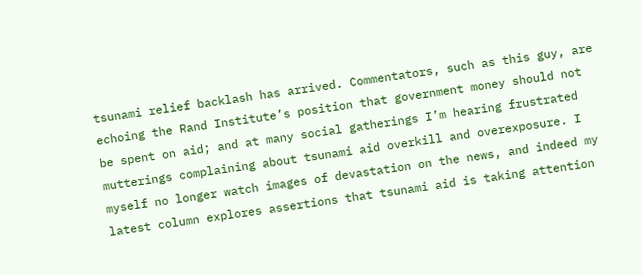tsunami relief backlash has arrived. Commentators, such as this guy, are echoing the Rand Institute’s position that government money should not be spent on aid; and at many social gatherings I’m hearing frustrated mutterings complaining about tsunami aid overkill and overexposure. I myself no longer watch images of devastation on the news, and indeed my latest column explores assertions that tsunami aid is taking attention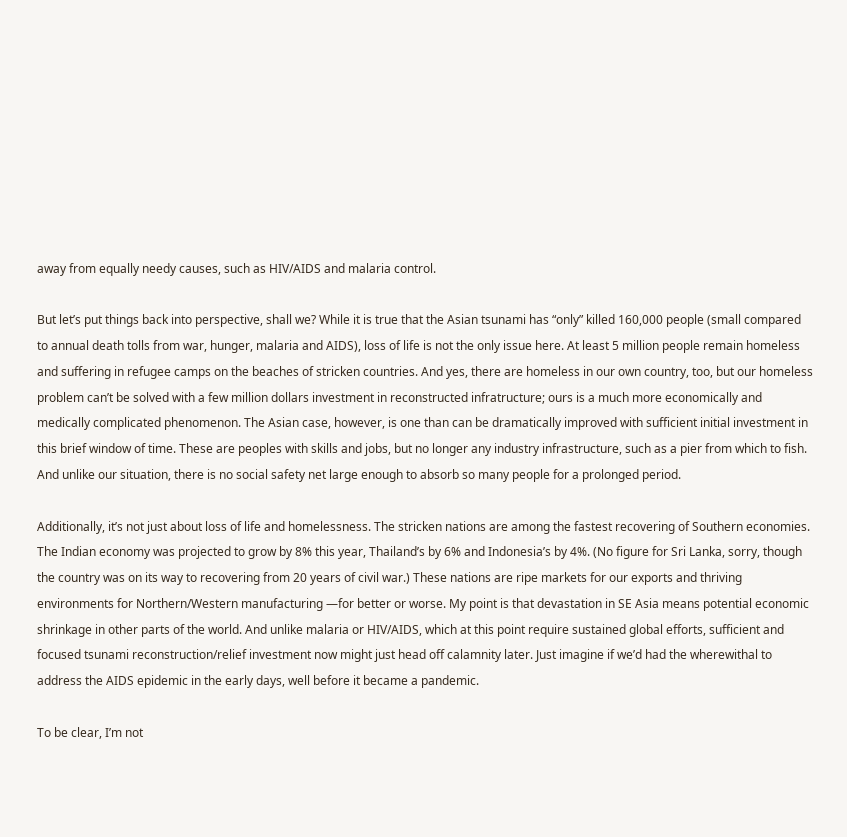away from equally needy causes, such as HIV/AIDS and malaria control.

But let’s put things back into perspective, shall we? While it is true that the Asian tsunami has “only” killed 160,000 people (small compared to annual death tolls from war, hunger, malaria and AIDS), loss of life is not the only issue here. At least 5 million people remain homeless and suffering in refugee camps on the beaches of stricken countries. And yes, there are homeless in our own country, too, but our homeless problem can’t be solved with a few million dollars investment in reconstructed infratructure; ours is a much more economically and medically complicated phenomenon. The Asian case, however, is one than can be dramatically improved with sufficient initial investment in this brief window of time. These are peoples with skills and jobs, but no longer any industry infrastructure, such as a pier from which to fish. And unlike our situation, there is no social safety net large enough to absorb so many people for a prolonged period.

Additionally, it’s not just about loss of life and homelessness. The stricken nations are among the fastest recovering of Southern economies. The Indian economy was projected to grow by 8% this year, Thailand’s by 6% and Indonesia’s by 4%. (No figure for Sri Lanka, sorry, though the country was on its way to recovering from 20 years of civil war.) These nations are ripe markets for our exports and thriving environments for Northern/Western manufacturing —for better or worse. My point is that devastation in SE Asia means potential economic shrinkage in other parts of the world. And unlike malaria or HIV/AIDS, which at this point require sustained global efforts, sufficient and focused tsunami reconstruction/relief investment now might just head off calamnity later. Just imagine if we’d had the wherewithal to address the AIDS epidemic in the early days, well before it became a pandemic.

To be clear, I’m not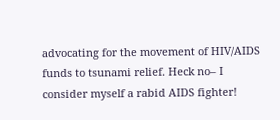advocating for the movement of HIV/AIDS funds to tsunami relief. Heck no– I consider myself a rabid AIDS fighter!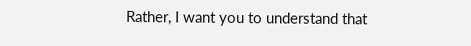Rather, I want you to understand that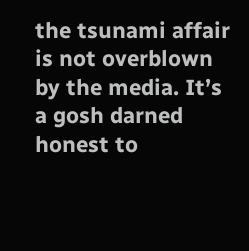the tsunami affair is not overblown by the media. It’s a gosh darned honest to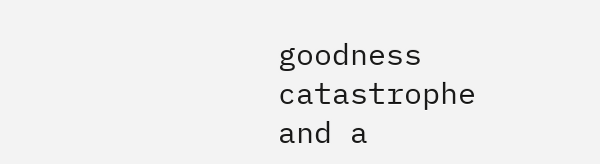goodness catastrophe and a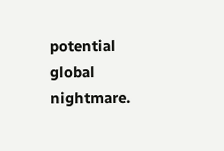potential global nightmare.